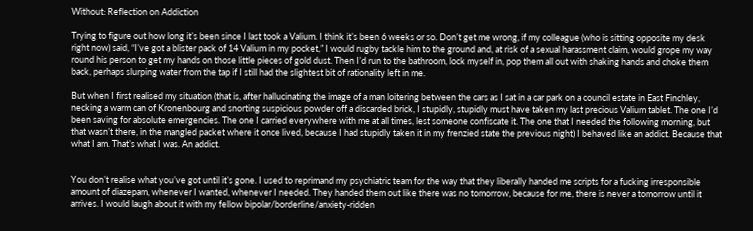Without: Reflection on Addiction

Trying to figure out how long it’s been since I last took a Valium. I think it’s been 6 weeks or so. Don’t get me wrong, if my colleague (who is sitting opposite my desk right now) said, “I’ve got a blister pack of 14 Valium in my pocket,” I would rugby tackle him to the ground and, at risk of a sexual harassment claim, would grope my way round his person to get my hands on those little pieces of gold dust. Then I’d run to the bathroom, lock myself in, pop them all out with shaking hands and choke them back, perhaps slurping water from the tap if I still had the slightest bit of rationality left in me.

But when I first realised my situation (that is, after hallucinating the image of a man loitering between the cars as I sat in a car park on a council estate in East Finchley, necking a warm can of Kronenbourg and snorting suspicious powder off a discarded brick, I stupidly, stupidly must have taken my last precious Valium tablet. The one I’d been saving for absolute emergencies. The one I carried everywhere with me at all times, lest someone confiscate it. The one that I needed the following morning, but that wasn’t there, in the mangled packet where it once lived, because I had stupidly taken it in my frenzied state the previous night) I behaved like an addict. Because that what I am. That’s what I was. An addict.


You don’t realise what you’ve got until it’s gone. I used to reprimand my psychiatric team for the way that they liberally handed me scripts for a fucking irresponsible amount of diazepam, whenever I wanted, whenever I needed. They handed them out like there was no tomorrow, because for me, there is never a tomorrow until it arrives. I would laugh about it with my fellow bipolar/borderline/anxiety-ridden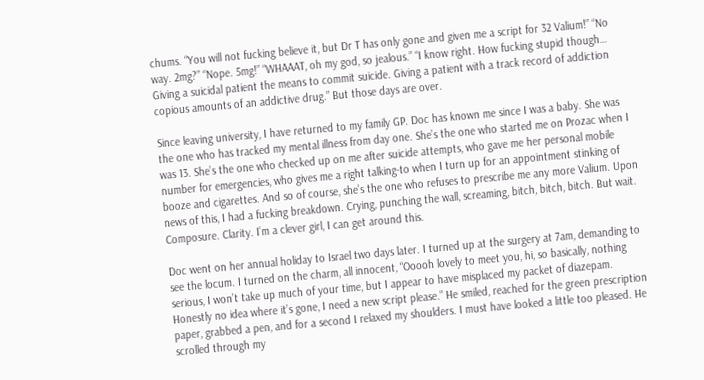chums. “You will not fucking believe it, but Dr T has only gone and given me a script for 32 Valium!” “No way. 2mg?” “Nope. 5mg!” “WHAAAT, oh my god, so jealous.” “I know right. How fucking stupid though… Giving a suicidal patient the means to commit suicide. Giving a patient with a track record of addiction copious amounts of an addictive drug.” But those days are over.

Since leaving university, I have returned to my family GP. Doc has known me since I was a baby. She was the one who has tracked my mental illness from day one. She’s the one who started me on Prozac when I was 13. She’s the one who checked up on me after suicide attempts, who gave me her personal mobile number for emergencies, who gives me a right talking-to when I turn up for an appointment stinking of booze and cigarettes. And so of course, she’s the one who refuses to prescribe me any more Valium. Upon news of this, I had a fucking breakdown. Crying, punching the wall, screaming, bitch, bitch, bitch. But wait. Composure. Clarity. I’m a clever girl, I can get around this.

Doc went on her annual holiday to Israel two days later. I turned up at the surgery at 7am, demanding to see the locum. I turned on the charm, all innocent, “Ooooh lovely to meet you, hi, so basically, nothing serious, I won’t take up much of your time, but I appear to have misplaced my packet of diazepam. Honestly no idea where it’s gone, I need a new script please.” He smiled, reached for the green prescription paper, grabbed a pen, and for a second I relaxed my shoulders. I must have looked a little too pleased. He scrolled through my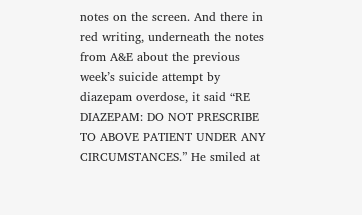notes on the screen. And there in red writing, underneath the notes from A&E about the previous week’s suicide attempt by diazepam overdose, it said “RE DIAZEPAM: DO NOT PRESCRIBE TO ABOVE PATIENT UNDER ANY CIRCUMSTANCES.” He smiled at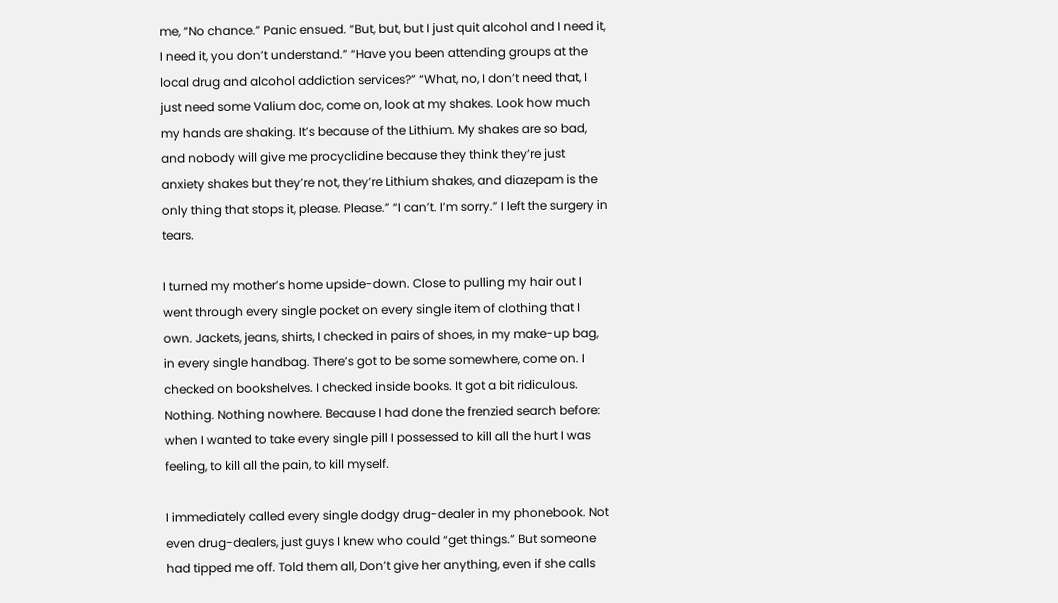me, “No chance.” Panic ensued. “But, but, but I just quit alcohol and I need it, I need it, you don’t understand.” “Have you been attending groups at the local drug and alcohol addiction services?” “What, no, I don’t need that, I just need some Valium doc, come on, look at my shakes. Look how much my hands are shaking. It’s because of the Lithium. My shakes are so bad, and nobody will give me procyclidine because they think they’re just anxiety shakes but they’re not, they’re Lithium shakes, and diazepam is the only thing that stops it, please. Please.” “I can’t. I’m sorry.” I left the surgery in tears.

I turned my mother’s home upside-down. Close to pulling my hair out I went through every single pocket on every single item of clothing that I own. Jackets, jeans, shirts, I checked in pairs of shoes, in my make-up bag, in every single handbag. There’s got to be some somewhere, come on. I checked on bookshelves. I checked inside books. It got a bit ridiculous. Nothing. Nothing nowhere. Because I had done the frenzied search before: when I wanted to take every single pill I possessed to kill all the hurt I was feeling, to kill all the pain, to kill myself.

I immediately called every single dodgy drug-dealer in my phonebook. Not even drug-dealers, just guys I knew who could “get things.” But someone had tipped me off. Told them all, Don’t give her anything, even if she calls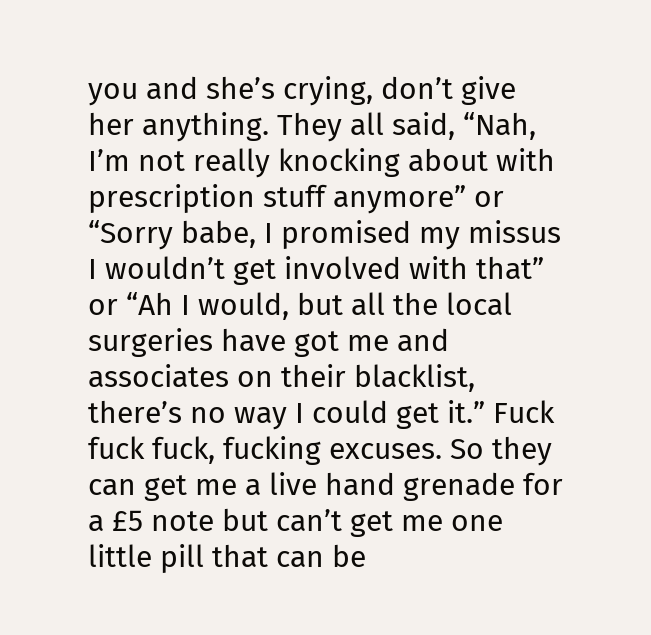you and she’s crying, don’t give her anything. They all said, “Nah, I’m not really knocking about with prescription stuff anymore” or “Sorry babe, I promised my missus I wouldn’t get involved with that” or “Ah I would, but all the local surgeries have got me and associates on their blacklist, there’s no way I could get it.” Fuck fuck fuck, fucking excuses. So they can get me a live hand grenade for a £5 note but can’t get me one little pill that can be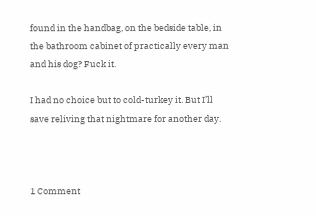found in the handbag, on the bedside table, in the bathroom cabinet of practically every man and his dog? Fuck it.

I had no choice but to cold-turkey it. But I’ll save reliving that nightmare for another day.



1 Comment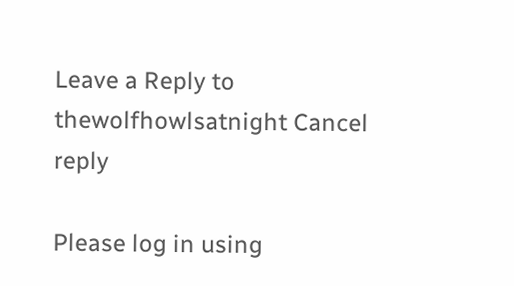Leave a Reply to thewolfhowlsatnight Cancel reply

Please log in using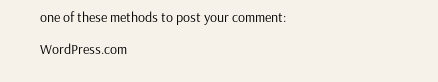one of these methods to post your comment:

WordPress.com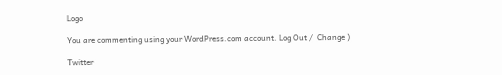Logo

You are commenting using your WordPress.com account. Log Out /  Change )

Twitter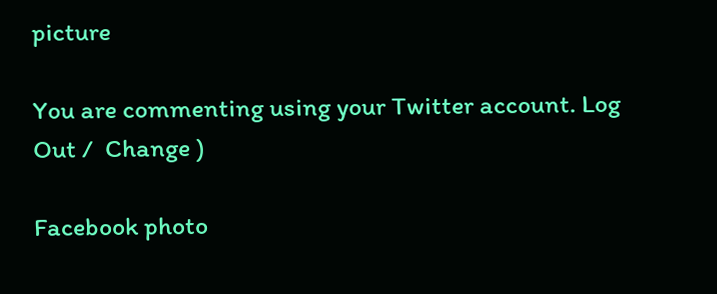picture

You are commenting using your Twitter account. Log Out /  Change )

Facebook photo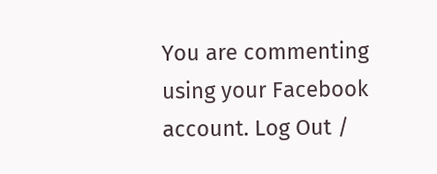You are commenting using your Facebook account. Log Out /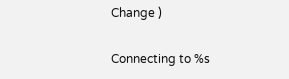Change )

Connecting to %s